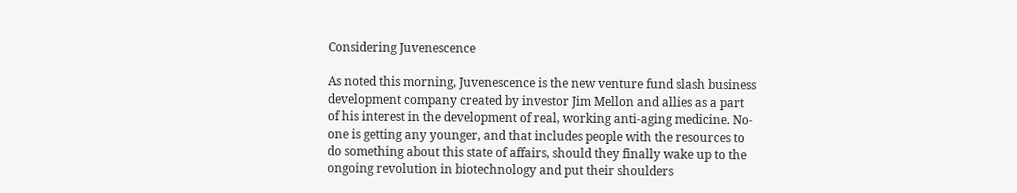Considering Juvenescence

As noted this morning, Juvenescence is the new venture fund slash business development company created by investor Jim Mellon and allies as a part of his interest in the development of real, working anti-aging medicine. No-one is getting any younger, and that includes people with the resources to do something about this state of affairs, should they finally wake up to the ongoing revolution in biotechnology and put their shoulders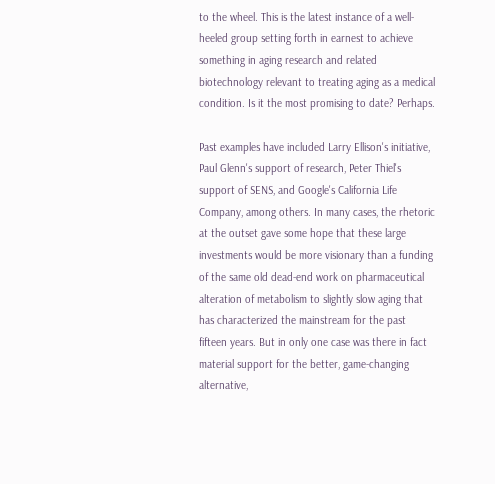to the wheel. This is the latest instance of a well-heeled group setting forth in earnest to achieve something in aging research and related biotechnology relevant to treating aging as a medical condition. Is it the most promising to date? Perhaps.

Past examples have included Larry Ellison's initiative, Paul Glenn's support of research, Peter Thiel's support of SENS, and Google's California Life Company, among others. In many cases, the rhetoric at the outset gave some hope that these large investments would be more visionary than a funding of the same old dead-end work on pharmaceutical alteration of metabolism to slightly slow aging that has characterized the mainstream for the past fifteen years. But in only one case was there in fact material support for the better, game-changing alternative,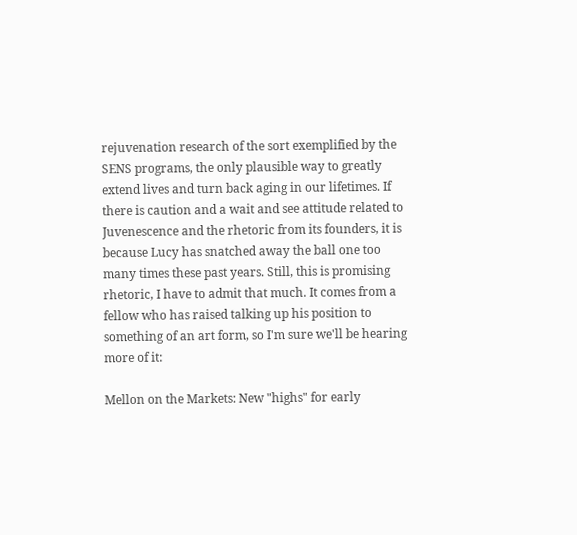rejuvenation research of the sort exemplified by the SENS programs, the only plausible way to greatly extend lives and turn back aging in our lifetimes. If there is caution and a wait and see attitude related to Juvenescence and the rhetoric from its founders, it is because Lucy has snatched away the ball one too many times these past years. Still, this is promising rhetoric, I have to admit that much. It comes from a fellow who has raised talking up his position to something of an art form, so I'm sure we'll be hearing more of it:

Mellon on the Markets: New "highs" for early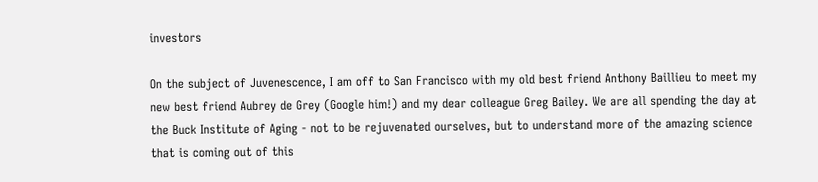investors

On the subject of Juvenescence, I am off to San Francisco with my old best friend Anthony Baillieu to meet my new best friend Aubrey de Grey (Google him!) and my dear colleague Greg Bailey. We are all spending the day at the Buck Institute of Aging - not to be rejuvenated ourselves, but to understand more of the amazing science that is coming out of this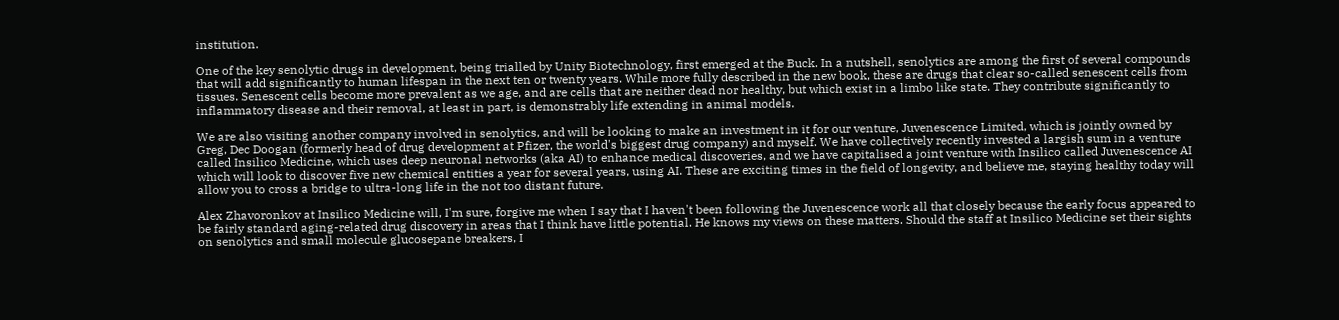institution.

One of the key senolytic drugs in development, being trialled by Unity Biotechnology, first emerged at the Buck. In a nutshell, senolytics are among the first of several compounds that will add significantly to human lifespan in the next ten or twenty years. While more fully described in the new book, these are drugs that clear so-called senescent cells from tissues. Senescent cells become more prevalent as we age, and are cells that are neither dead nor healthy, but which exist in a limbo like state. They contribute significantly to inflammatory disease and their removal, at least in part, is demonstrably life extending in animal models.

We are also visiting another company involved in senolytics, and will be looking to make an investment in it for our venture, Juvenescence Limited, which is jointly owned by Greg, Dec Doogan (formerly head of drug development at Pfizer, the world's biggest drug company) and myself. We have collectively recently invested a largish sum in a venture called Insilico Medicine, which uses deep neuronal networks (aka AI) to enhance medical discoveries, and we have capitalised a joint venture with Insilico called Juvenescence AI which will look to discover five new chemical entities a year for several years, using AI. These are exciting times in the field of longevity, and believe me, staying healthy today will allow you to cross a bridge to ultra-long life in the not too distant future.

Alex Zhavoronkov at Insilico Medicine will, I'm sure, forgive me when I say that I haven't been following the Juvenescence work all that closely because the early focus appeared to be fairly standard aging-related drug discovery in areas that I think have little potential. He knows my views on these matters. Should the staff at Insilico Medicine set their sights on senolytics and small molecule glucosepane breakers, I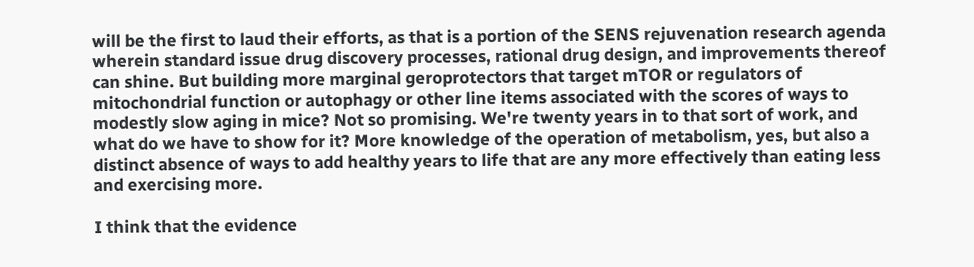will be the first to laud their efforts, as that is a portion of the SENS rejuvenation research agenda wherein standard issue drug discovery processes, rational drug design, and improvements thereof can shine. But building more marginal geroprotectors that target mTOR or regulators of mitochondrial function or autophagy or other line items associated with the scores of ways to modestly slow aging in mice? Not so promising. We're twenty years in to that sort of work, and what do we have to show for it? More knowledge of the operation of metabolism, yes, but also a distinct absence of ways to add healthy years to life that are any more effectively than eating less and exercising more.

I think that the evidence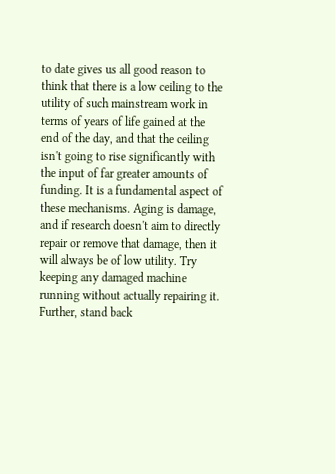to date gives us all good reason to think that there is a low ceiling to the utility of such mainstream work in terms of years of life gained at the end of the day, and that the ceiling isn't going to rise significantly with the input of far greater amounts of funding. It is a fundamental aspect of these mechanisms. Aging is damage, and if research doesn't aim to directly repair or remove that damage, then it will always be of low utility. Try keeping any damaged machine running without actually repairing it. Further, stand back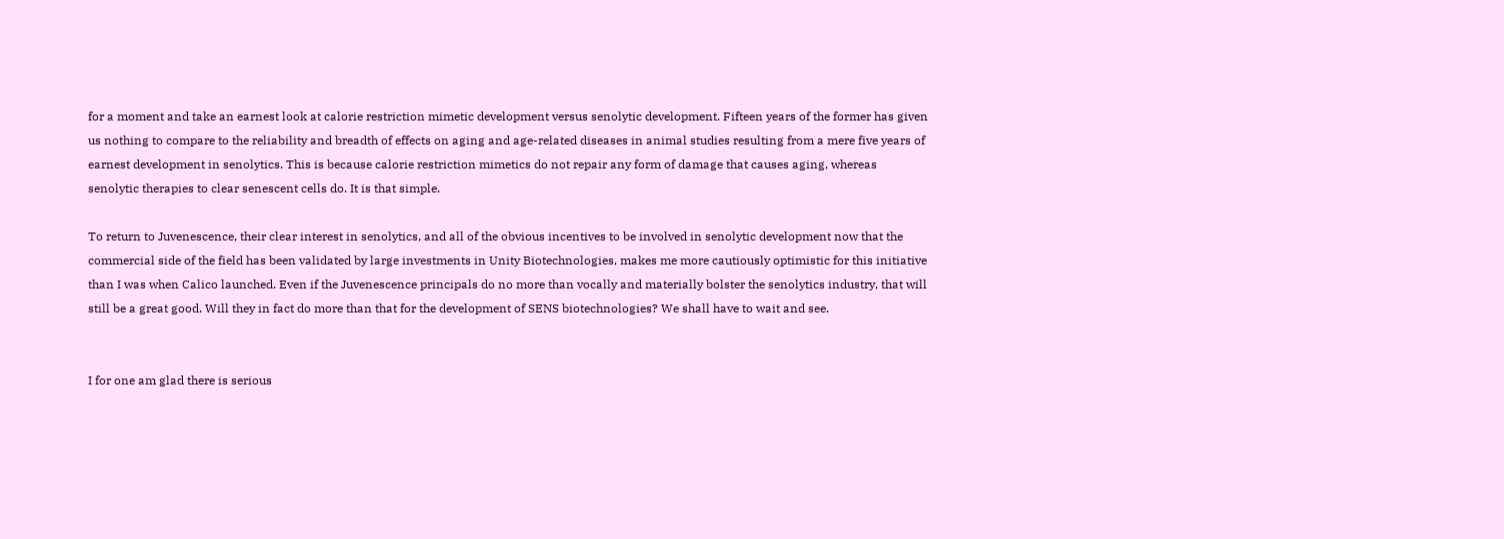for a moment and take an earnest look at calorie restriction mimetic development versus senolytic development. Fifteen years of the former has given us nothing to compare to the reliability and breadth of effects on aging and age-related diseases in animal studies resulting from a mere five years of earnest development in senolytics. This is because calorie restriction mimetics do not repair any form of damage that causes aging, whereas senolytic therapies to clear senescent cells do. It is that simple.

To return to Juvenescence, their clear interest in senolytics, and all of the obvious incentives to be involved in senolytic development now that the commercial side of the field has been validated by large investments in Unity Biotechnologies, makes me more cautiously optimistic for this initiative than I was when Calico launched. Even if the Juvenescence principals do no more than vocally and materially bolster the senolytics industry, that will still be a great good. Will they in fact do more than that for the development of SENS biotechnologies? We shall have to wait and see.


I for one am glad there is serious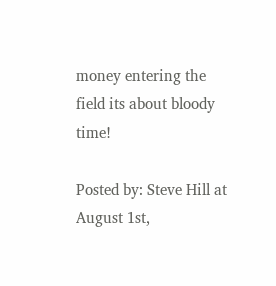money entering the field its about bloody time!

Posted by: Steve Hill at August 1st,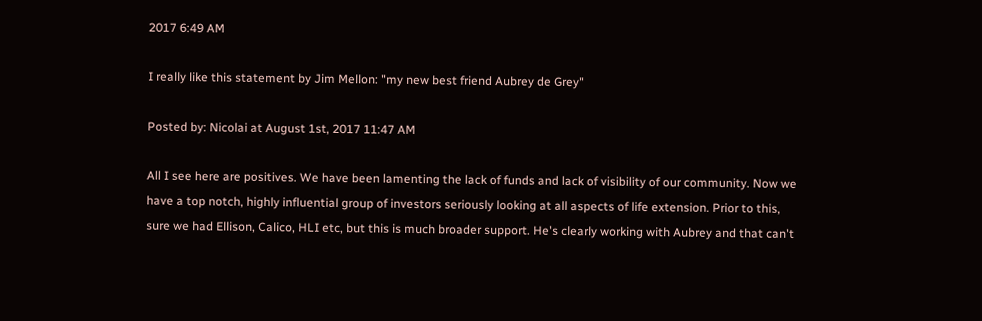2017 6:49 AM

I really like this statement by Jim Mellon: "my new best friend Aubrey de Grey"

Posted by: Nicolai at August 1st, 2017 11:47 AM

All I see here are positives. We have been lamenting the lack of funds and lack of visibility of our community. Now we have a top notch, highly influential group of investors seriously looking at all aspects of life extension. Prior to this, sure we had Ellison, Calico, HLI etc, but this is much broader support. He's clearly working with Aubrey and that can't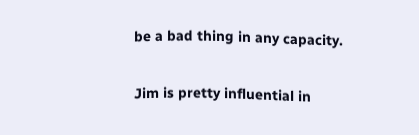be a bad thing in any capacity.

Jim is pretty influential in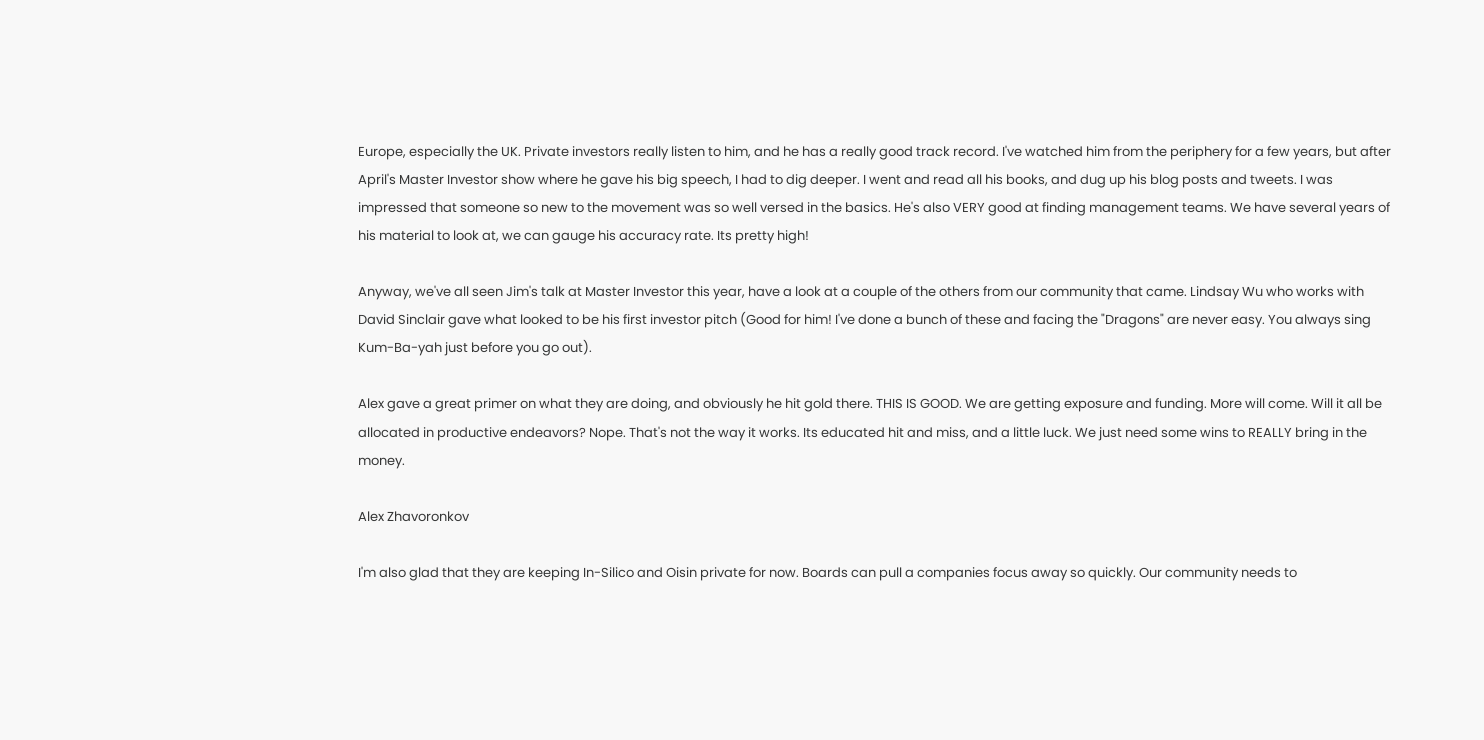Europe, especially the UK. Private investors really listen to him, and he has a really good track record. I've watched him from the periphery for a few years, but after April's Master Investor show where he gave his big speech, I had to dig deeper. I went and read all his books, and dug up his blog posts and tweets. I was impressed that someone so new to the movement was so well versed in the basics. He's also VERY good at finding management teams. We have several years of his material to look at, we can gauge his accuracy rate. Its pretty high!

Anyway, we've all seen Jim's talk at Master Investor this year, have a look at a couple of the others from our community that came. Lindsay Wu who works with David Sinclair gave what looked to be his first investor pitch (Good for him! I've done a bunch of these and facing the "Dragons" are never easy. You always sing Kum-Ba-yah just before you go out).

Alex gave a great primer on what they are doing, and obviously he hit gold there. THIS IS GOOD. We are getting exposure and funding. More will come. Will it all be allocated in productive endeavors? Nope. That's not the way it works. Its educated hit and miss, and a little luck. We just need some wins to REALLY bring in the money.

Alex Zhavoronkov

I'm also glad that they are keeping In-Silico and Oisin private for now. Boards can pull a companies focus away so quickly. Our community needs to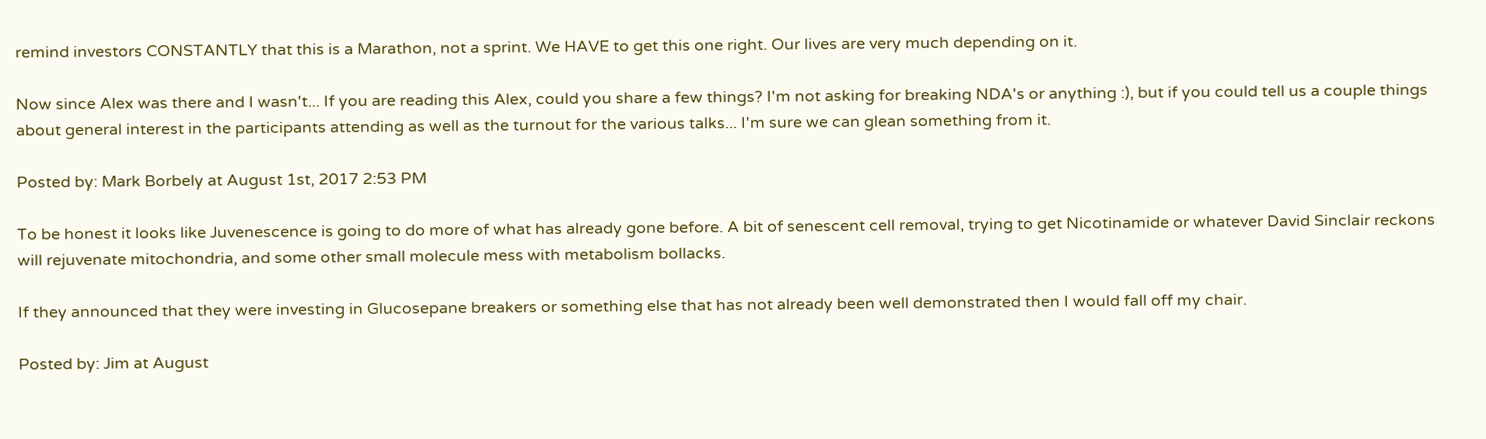remind investors CONSTANTLY that this is a Marathon, not a sprint. We HAVE to get this one right. Our lives are very much depending on it.

Now since Alex was there and I wasn't... If you are reading this Alex, could you share a few things? I'm not asking for breaking NDA's or anything :), but if you could tell us a couple things about general interest in the participants attending as well as the turnout for the various talks... I'm sure we can glean something from it.

Posted by: Mark Borbely at August 1st, 2017 2:53 PM

To be honest it looks like Juvenescence is going to do more of what has already gone before. A bit of senescent cell removal, trying to get Nicotinamide or whatever David Sinclair reckons will rejuvenate mitochondria, and some other small molecule mess with metabolism bollacks.

If they announced that they were investing in Glucosepane breakers or something else that has not already been well demonstrated then I would fall off my chair.

Posted by: Jim at August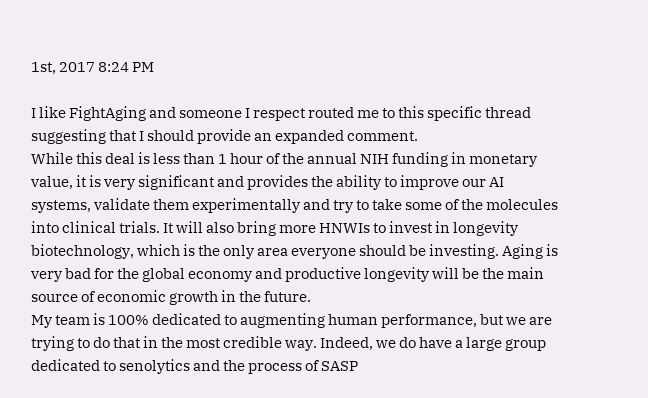1st, 2017 8:24 PM

I like FightAging and someone I respect routed me to this specific thread suggesting that I should provide an expanded comment.
While this deal is less than 1 hour of the annual NIH funding in monetary value, it is very significant and provides the ability to improve our AI systems, validate them experimentally and try to take some of the molecules into clinical trials. It will also bring more HNWIs to invest in longevity biotechnology, which is the only area everyone should be investing. Aging is very bad for the global economy and productive longevity will be the main source of economic growth in the future.
My team is 100% dedicated to augmenting human performance, but we are trying to do that in the most credible way. Indeed, we do have a large group dedicated to senolytics and the process of SASP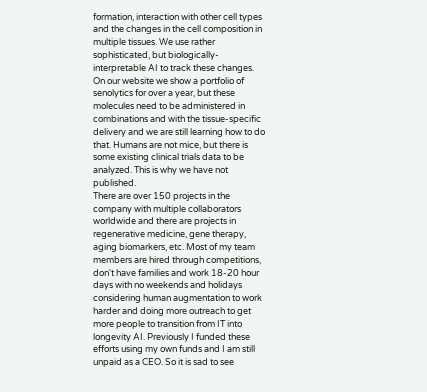formation, interaction with other cell types and the changes in the cell composition in multiple tissues. We use rather sophisticated, but biologically-interpretable AI to track these changes. On our website we show a portfolio of senolytics for over a year, but these molecules need to be administered in combinations and with the tissue-specific delivery and we are still learning how to do that. Humans are not mice, but there is some existing clinical trials data to be analyzed. This is why we have not published.
There are over 150 projects in the company with multiple collaborators worldwide and there are projects in regenerative medicine, gene therapy, aging biomarkers, etc. Most of my team members are hired through competitions, don't have families and work 18-20 hour days with no weekends and holidays considering human augmentation to work harder and doing more outreach to get more people to transition from IT into longevity AI. Previously I funded these efforts using my own funds and I am still unpaid as a CEO. So it is sad to see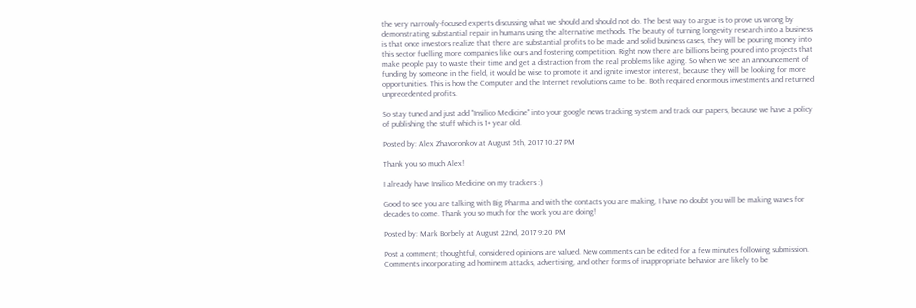the very narrowly-focused experts discussing what we should and should not do. The best way to argue is to prove us wrong by demonstrating substantial repair in humans using the alternative methods. The beauty of turning longevity research into a business is that once investors realize that there are substantial profits to be made and solid business cases, they will be pouring money into this sector fuelling more companies like ours and fostering competition. Right now there are billions being poured into projects that make people pay to waste their time and get a distraction from the real problems like aging. So when we see an announcement of funding by someone in the field, it would be wise to promote it and ignite investor interest, because they will be looking for more opportunities. This is how the Computer and the Internet revolutions came to be. Both required enormous investments and returned unprecedented profits.

So stay tuned and just add "Insilico Medicine" into your google news tracking system and track our papers, because we have a policy of publishing the stuff which is 1+ year old.

Posted by: Alex Zhavoronkov at August 5th, 2017 10:27 PM

Thank you so much Alex!

I already have Insilico Medicine on my trackers :)

Good to see you are talking with Big Pharma and with the contacts you are making, I have no doubt you will be making waves for decades to come. Thank you so much for the work you are doing!

Posted by: Mark Borbely at August 22nd, 2017 9:20 PM

Post a comment; thoughtful, considered opinions are valued. New comments can be edited for a few minutes following submission. Comments incorporating ad hominem attacks, advertising, and other forms of inappropriate behavior are likely to be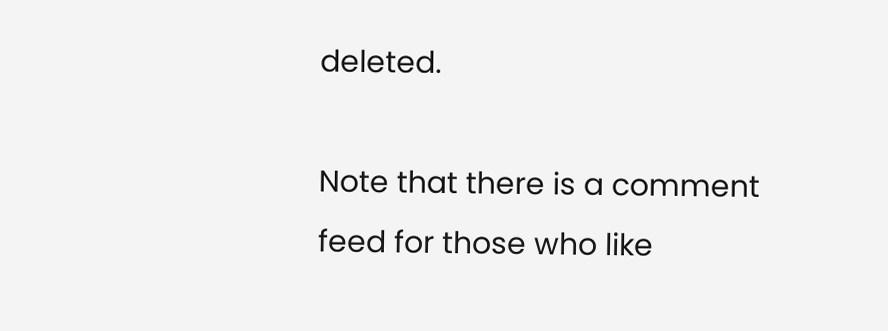deleted.

Note that there is a comment feed for those who like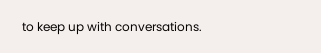to keep up with conversations.